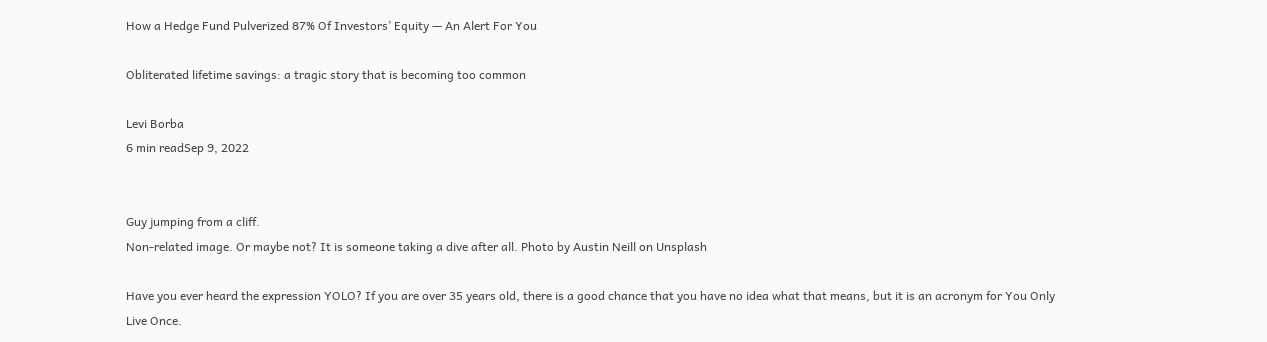How a Hedge Fund Pulverized 87% Of Investors’ Equity — An Alert For You

Obliterated lifetime savings: a tragic story that is becoming too common

Levi Borba
6 min readSep 9, 2022


Guy jumping from a cliff.
Non-related image. Or maybe not? It is someone taking a dive after all. Photo by Austin Neill on Unsplash

Have you ever heard the expression YOLO? If you are over 35 years old, there is a good chance that you have no idea what that means, but it is an acronym for You Only Live Once.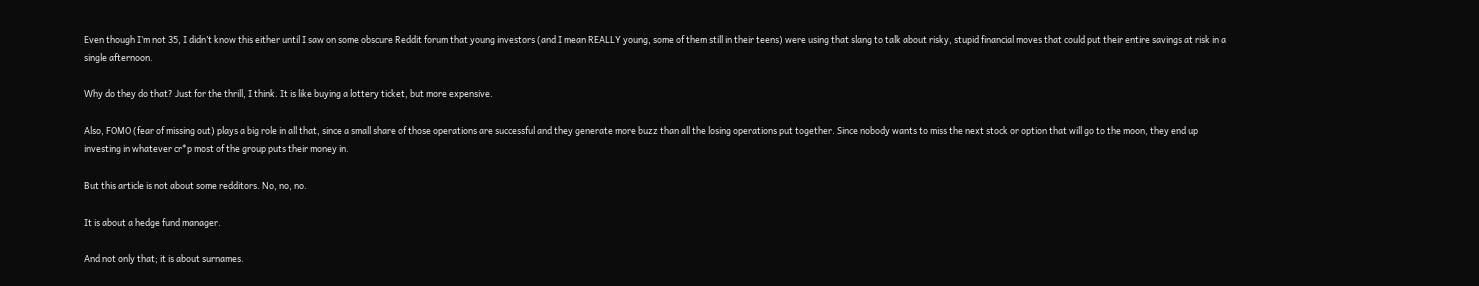Even though I’m not 35, I didn’t know this either until I saw on some obscure Reddit forum that young investors (and I mean REALLY young, some of them still in their teens) were using that slang to talk about risky, stupid financial moves that could put their entire savings at risk in a single afternoon.

Why do they do that? Just for the thrill, I think. It is like buying a lottery ticket, but more expensive.

Also, FOMO (fear of missing out) plays a big role in all that, since a small share of those operations are successful and they generate more buzz than all the losing operations put together. Since nobody wants to miss the next stock or option that will go to the moon, they end up investing in whatever cr*p most of the group puts their money in.

But this article is not about some redditors. No, no, no.

It is about a hedge fund manager.

And not only that; it is about surnames.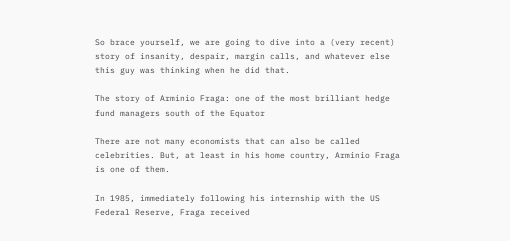So brace yourself, we are going to dive into a (very recent) story of insanity, despair, margin calls, and whatever else this guy was thinking when he did that.

The story of Arminio Fraga: one of the most brilliant hedge fund managers south of the Equator

There are not many economists that can also be called celebrities. But, at least in his home country, Arminio Fraga is one of them.

In 1985, immediately following his internship with the US Federal Reserve, Fraga received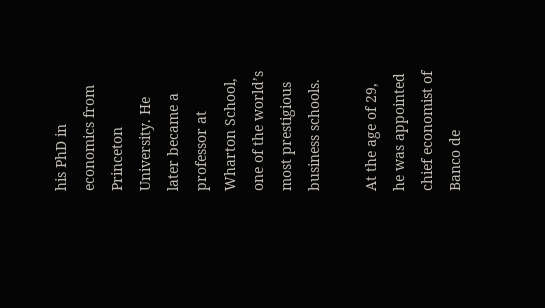his PhD in economics from Princeton University. He later became a professor at Wharton School, one of the world’s most prestigious business schools.

At the age of 29, he was appointed chief economist of Banco de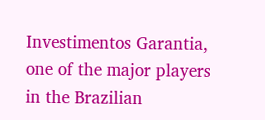Investimentos Garantia, one of the major players in the Brazilian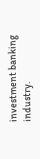investment banking industry.